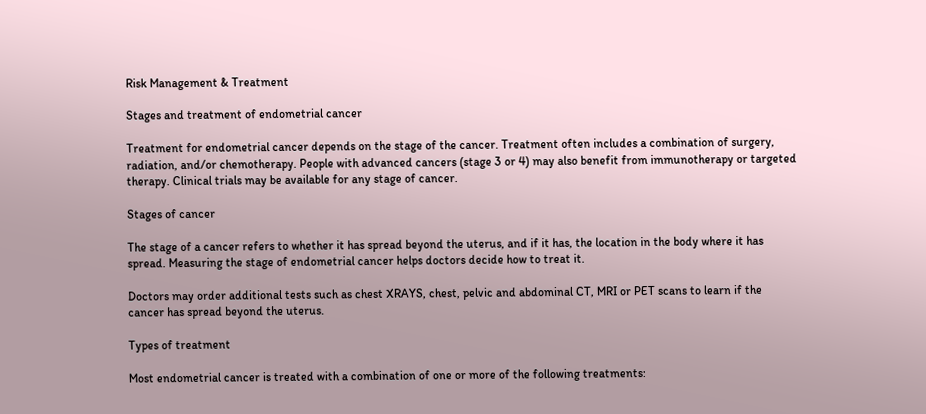Risk Management & Treatment

Stages and treatment of endometrial cancer

Treatment for endometrial cancer depends on the stage of the cancer. Treatment often includes a combination of surgery, radiation, and/or chemotherapy. People with advanced cancers (stage 3 or 4) may also benefit from immunotherapy or targeted therapy. Clinical trials may be available for any stage of cancer.

Stages of cancer

The stage of a cancer refers to whether it has spread beyond the uterus, and if it has, the location in the body where it has spread. Measuring the stage of endometrial cancer helps doctors decide how to treat it.

Doctors may order additional tests such as chest XRAYS, chest, pelvic and abdominal CT, MRI or PET scans to learn if the cancer has spread beyond the uterus.

Types of treatment

Most endometrial cancer is treated with a combination of one or more of the following treatments: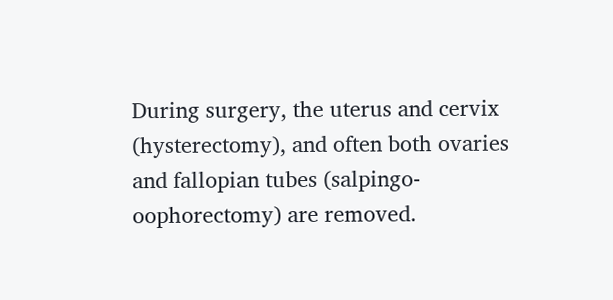During surgery, the uterus and cervix (hysterectomy), and often both ovaries and fallopian tubes (salpingo-oophorectomy) are removed.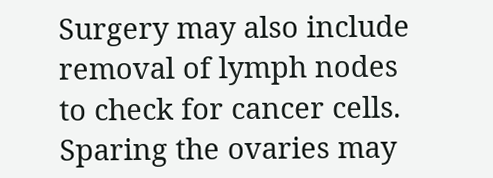Surgery may also include removal of lymph nodes to check for cancer cells. Sparing the ovaries may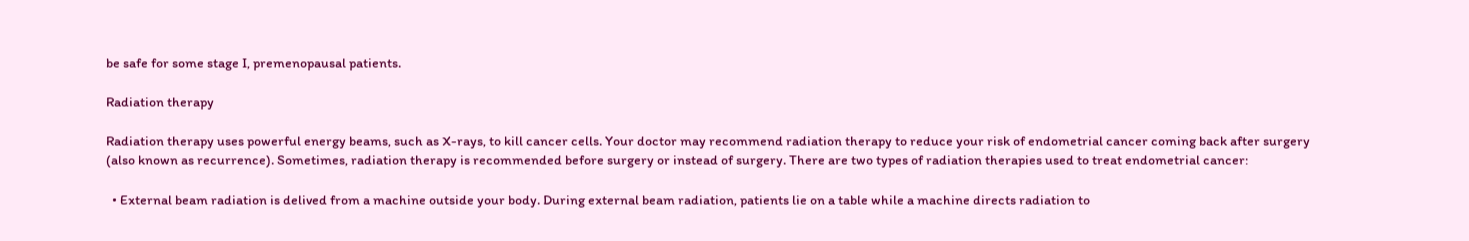be safe for some stage I, premenopausal patients.

Radiation therapy

Radiation therapy uses powerful energy beams, such as X-rays, to kill cancer cells. Your doctor may recommend radiation therapy to reduce your risk of endometrial cancer coming back after surgery (also known as recurrence). Sometimes, radiation therapy is recommended before surgery or instead of surgery. There are two types of radiation therapies used to treat endometrial cancer:

  • External beam radiation is delived from a machine outside your body. During external beam radiation, patients lie on a table while a machine directs radiation to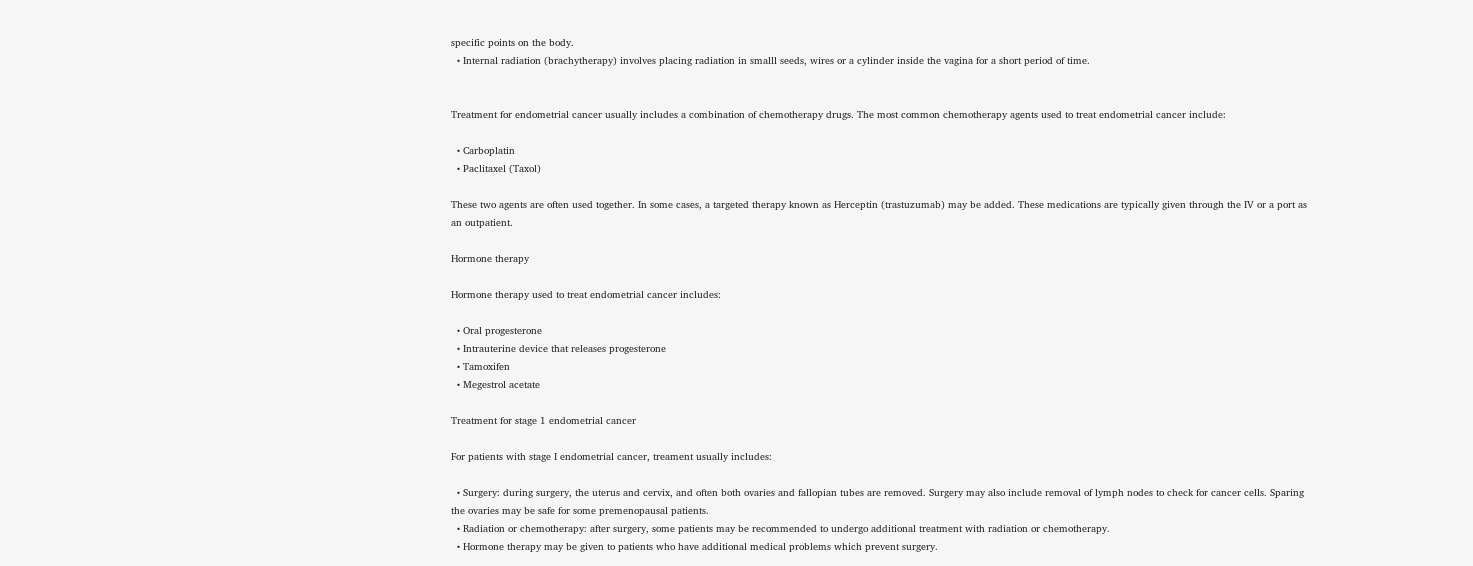specific points on the body.
  • Internal radiation (brachytherapy) involves placing radiation in smalll seeds, wires or a cylinder inside the vagina for a short period of time.


Treatment for endometrial cancer usually includes a combination of chemotherapy drugs. The most common chemotherapy agents used to treat endometrial cancer include:

  • Carboplatin
  • Paclitaxel (Taxol)

These two agents are often used together. In some cases, a targeted therapy known as Herceptin (trastuzumab) may be added. These medications are typically given through the IV or a port as an outpatient.

Hormone therapy

Hormone therapy used to treat endometrial cancer includes:

  • Oral progesterone
  • Intrauterine device that releases progesterone
  • Tamoxifen
  • Megestrol acetate

Treatment for stage 1 endometrial cancer

For patients with stage I endometrial cancer, treament usually includes:

  • Surgery: during surgery, the uterus and cervix, and often both ovaries and fallopian tubes are removed. Surgery may also include removal of lymph nodes to check for cancer cells. Sparing the ovaries may be safe for some premenopausal patients.
  • Radiation or chemotherapy: after surgery, some patients may be recommended to undergo additional treatment with radiation or chemotherapy.
  • Hormone therapy may be given to patients who have additional medical problems which prevent surgery.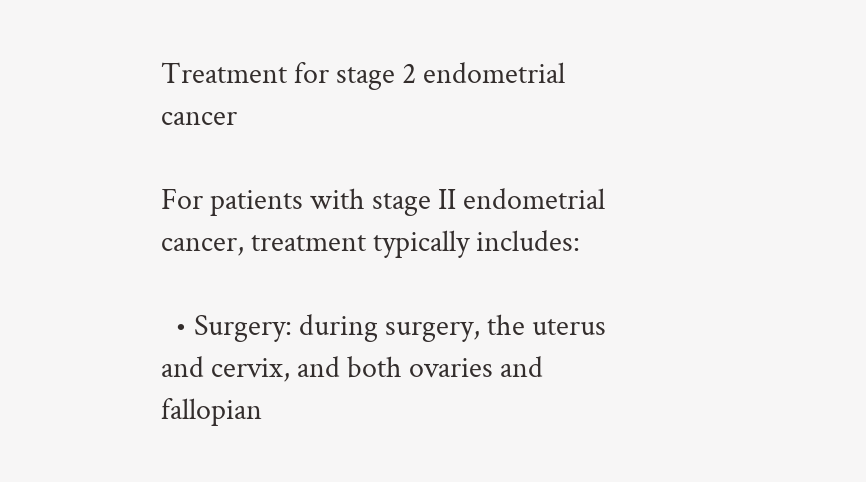Treatment for stage 2 endometrial cancer

For patients with stage II endometrial cancer, treatment typically includes:

  • Surgery: during surgery, the uterus and cervix, and both ovaries and fallopian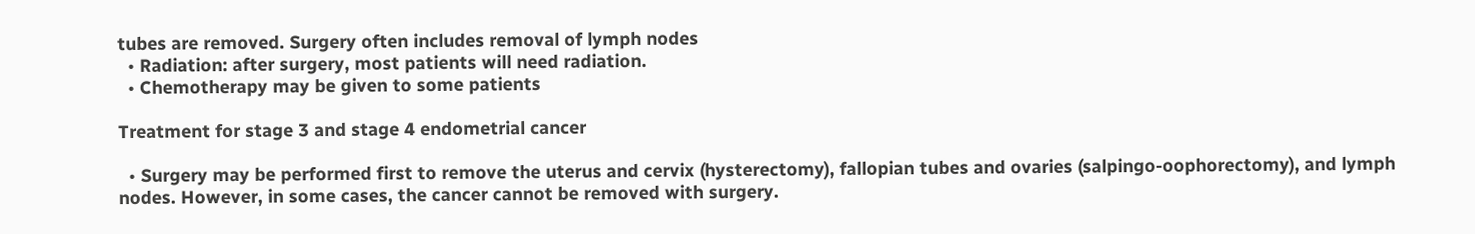tubes are removed. Surgery often includes removal of lymph nodes
  • Radiation: after surgery, most patients will need radiation.
  • Chemotherapy may be given to some patients

Treatment for stage 3 and stage 4 endometrial cancer

  • Surgery may be performed first to remove the uterus and cervix (hysterectomy), fallopian tubes and ovaries (salpingo-oophorectomy), and lymph nodes. However, in some cases, the cancer cannot be removed with surgery.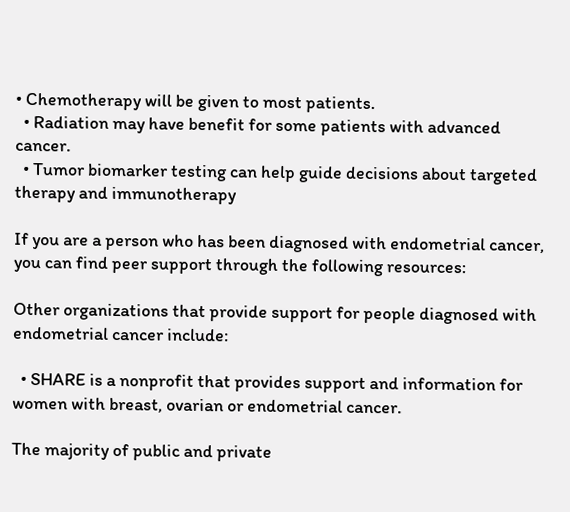• Chemotherapy will be given to most patients.
  • Radiation may have benefit for some patients with advanced cancer.
  • Tumor biomarker testing can help guide decisions about targeted therapy and immunotherapy

If you are a person who has been diagnosed with endometrial cancer, you can find peer support through the following resources:

Other organizations that provide support for people diagnosed with endometrial cancer include:

  • SHARE is a nonprofit that provides support and information for women with breast, ovarian or endometrial cancer.

The majority of public and private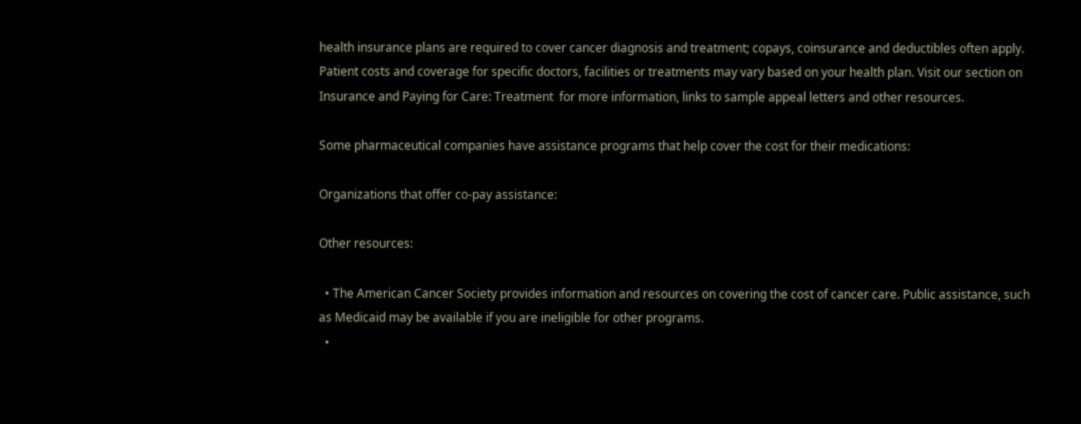health insurance plans are required to cover cancer diagnosis and treatment; copays, coinsurance and deductibles often apply. Patient costs and coverage for specific doctors, facilities or treatments may vary based on your health plan. Visit our section on Insurance and Paying for Care: Treatment  for more information, links to sample appeal letters and other resources.

Some pharmaceutical companies have assistance programs that help cover the cost for their medications:

Organizations that offer co-pay assistance:

Other resources:

  • The American Cancer Society provides information and resources on covering the cost of cancer care. Public assistance, such as Medicaid may be available if you are ineligible for other programs.
  •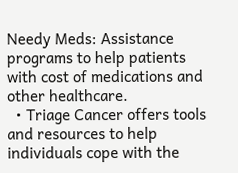Needy Meds: Assistance programs to help patients with cost of medications and other healthcare.
  • Triage Cancer offers tools and resources to help individuals cope with the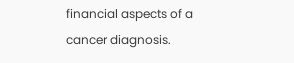financial aspects of a cancer diagnosis.